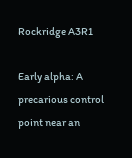Rockridge A3R1

Early alpha: A precarious control point near an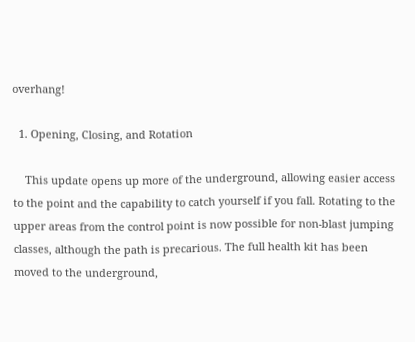overhang!

  1. Opening, Closing, and Rotation

    This update opens up more of the underground, allowing easier access to the point and the capability to catch yourself if you fall. Rotating to the upper areas from the control point is now possible for non-blast jumping classes, although the path is precarious. The full health kit has been moved to the underground,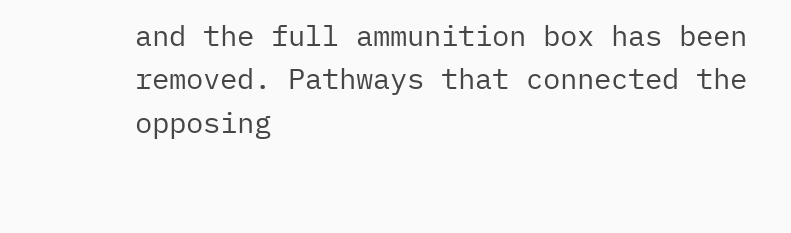and the full ammunition box has been removed. Pathways that connected the opposing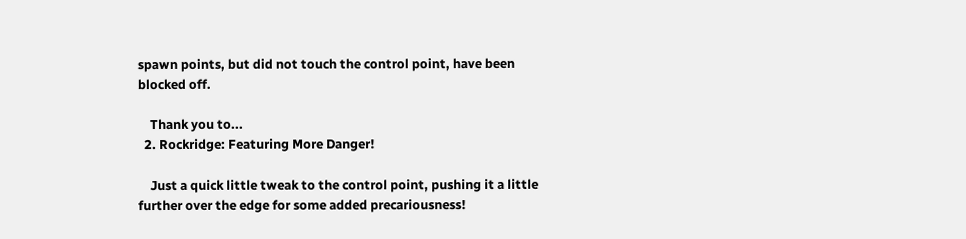spawn points, but did not touch the control point, have been blocked off.

    Thank you to...
  2. Rockridge: Featuring More Danger!

    Just a quick little tweak to the control point, pushing it a little further over the edge for some added precariousness!